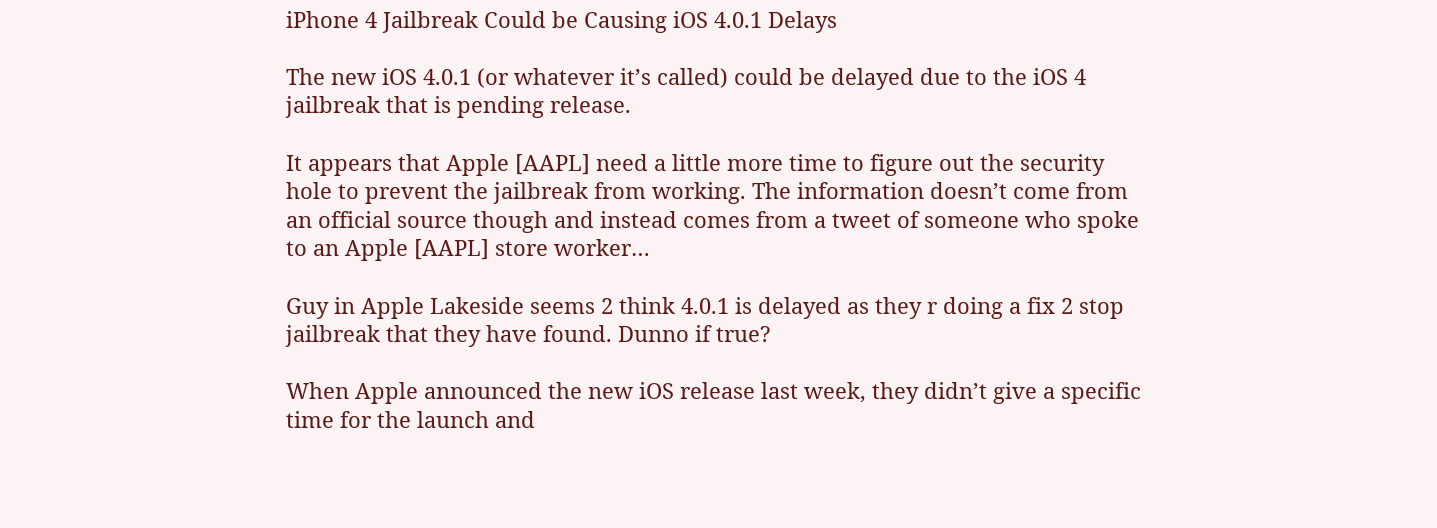iPhone 4 Jailbreak Could be Causing iOS 4.0.1 Delays

The new iOS 4.0.1 (or whatever it’s called) could be delayed due to the iOS 4 jailbreak that is pending release.

It appears that Apple [AAPL] need a little more time to figure out the security hole to prevent the jailbreak from working. The information doesn’t come from an official source though and instead comes from a tweet of someone who spoke to an Apple [AAPL] store worker…

Guy in Apple Lakeside seems 2 think 4.0.1 is delayed as they r doing a fix 2 stop jailbreak that they have found. Dunno if true?

When Apple announced the new iOS release last week, they didn’t give a specific time for the launch and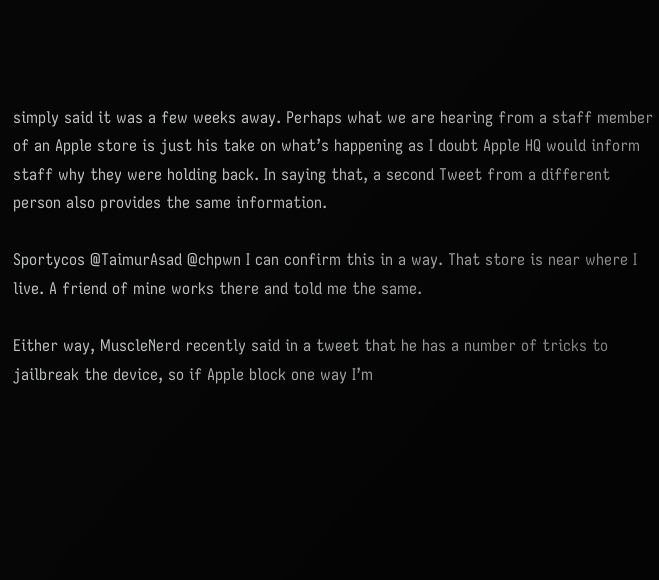simply said it was a few weeks away. Perhaps what we are hearing from a staff member of an Apple store is just his take on what’s happening as I doubt Apple HQ would inform staff why they were holding back. In saying that, a second Tweet from a different person also provides the same information.

Sportycos @TaimurAsad @chpwn I can confirm this in a way. That store is near where I live. A friend of mine works there and told me the same.

Either way, MuscleNerd recently said in a tweet that he has a number of tricks to jailbreak the device, so if Apple block one way I’m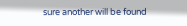sure another will be found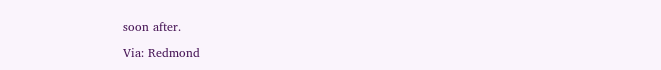soon after.

Via: Redmond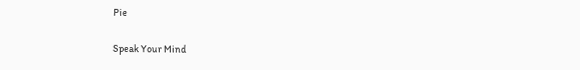Pie

Speak Your Mind